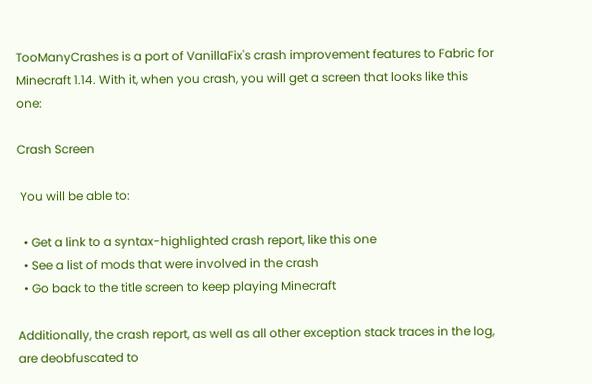TooManyCrashes is a port of VanillaFix's crash improvement features to Fabric for Minecraft 1.14. With it, when you crash, you will get a screen that looks like this one:

Crash Screen

 You will be able to:

  • Get a link to a syntax-highlighted crash report, like this one
  • See a list of mods that were involved in the crash
  • Go back to the title screen to keep playing Minecraft

Additionally, the crash report, as well as all other exception stack traces in the log, are deobfuscated to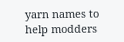yarn names to help modders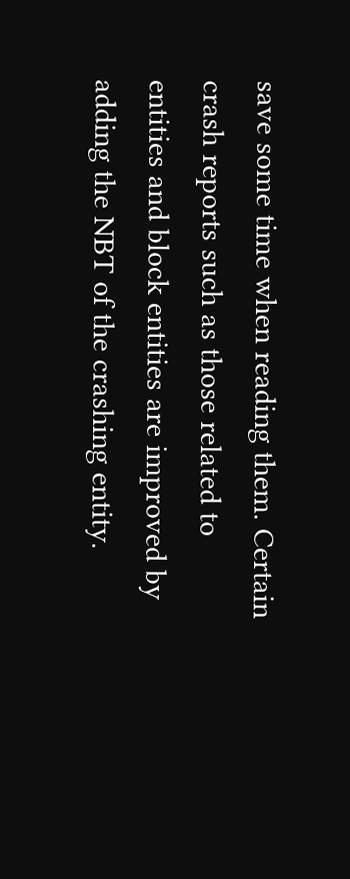save some time when reading them. Certain crash reports such as those related to entities and block entities are improved by adding the NBT of the crashing entity.